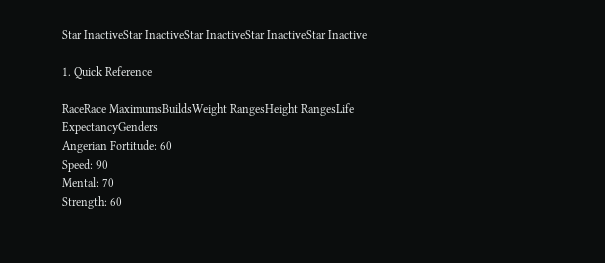Star InactiveStar InactiveStar InactiveStar InactiveStar Inactive

1. Quick Reference

RaceRace MaximumsBuildsWeight RangesHeight RangesLife ExpectancyGenders
Angerian Fortitude: 60
Speed: 90
Mental: 70
Strength: 60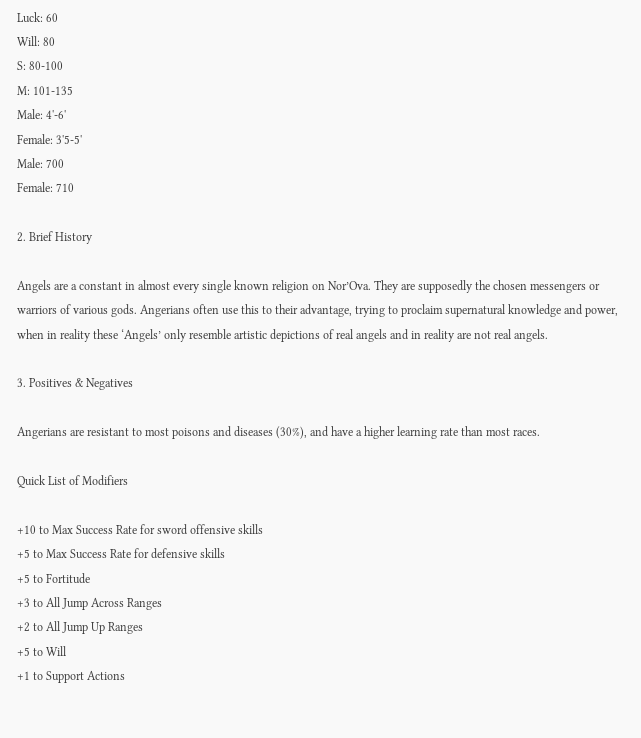Luck: 60
Will: 80
S: 80-100
M: 101-135
Male: 4'-6'
Female: 3'5-5'
Male: 700
Female: 710

2. Brief History

Angels are a constant in almost every single known religion on Nor’Ova. They are supposedly the chosen messengers or warriors of various gods. Angerians often use this to their advantage, trying to proclaim supernatural knowledge and power, when in reality these ‘Angels’ only resemble artistic depictions of real angels and in reality are not real angels.

3. Positives & Negatives

Angerians are resistant to most poisons and diseases (30%), and have a higher learning rate than most races.

Quick List of Modifiers

+10 to Max Success Rate for sword offensive skills
+5 to Max Success Rate for defensive skills
+5 to Fortitude
+3 to All Jump Across Ranges
+2 to All Jump Up Ranges
+5 to Will
+1 to Support Actions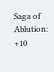Saga of Ablution: +10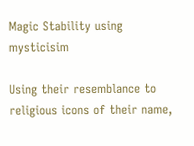Magic Stability using mysticisim

Using their resemblance to religious icons of their name,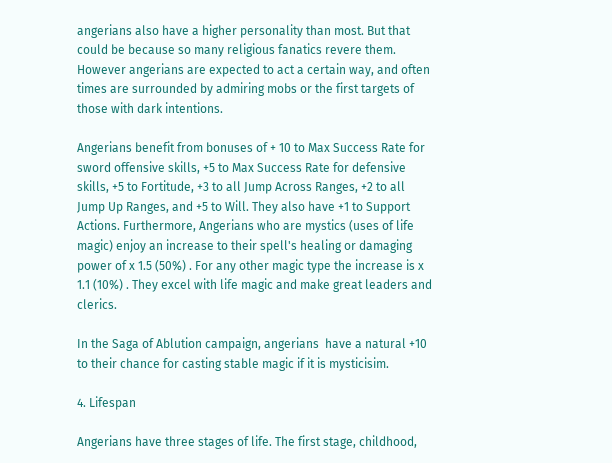angerians also have a higher personality than most. But that could be because so many religious fanatics revere them. However angerians are expected to act a certain way, and often times are surrounded by admiring mobs or the first targets of those with dark intentions.

Angerians benefit from bonuses of + 10 to Max Success Rate for sword offensive skills, +5 to Max Success Rate for defensive skills, +5 to Fortitude, +3 to all Jump Across Ranges, +2 to all Jump Up Ranges, and +5 to Will. They also have +1 to Support Actions. Furthermore, Angerians who are mystics (uses of life magic) enjoy an increase to their spell's healing or damaging power of x 1.5 (50%) . For any other magic type the increase is x 1.1 (10%) . They excel with life magic and make great leaders and clerics.

In the Saga of Ablution campaign, angerians  have a natural +10 to their chance for casting stable magic if it is mysticisim.

4. Lifespan

Angerians have three stages of life. The first stage, childhood,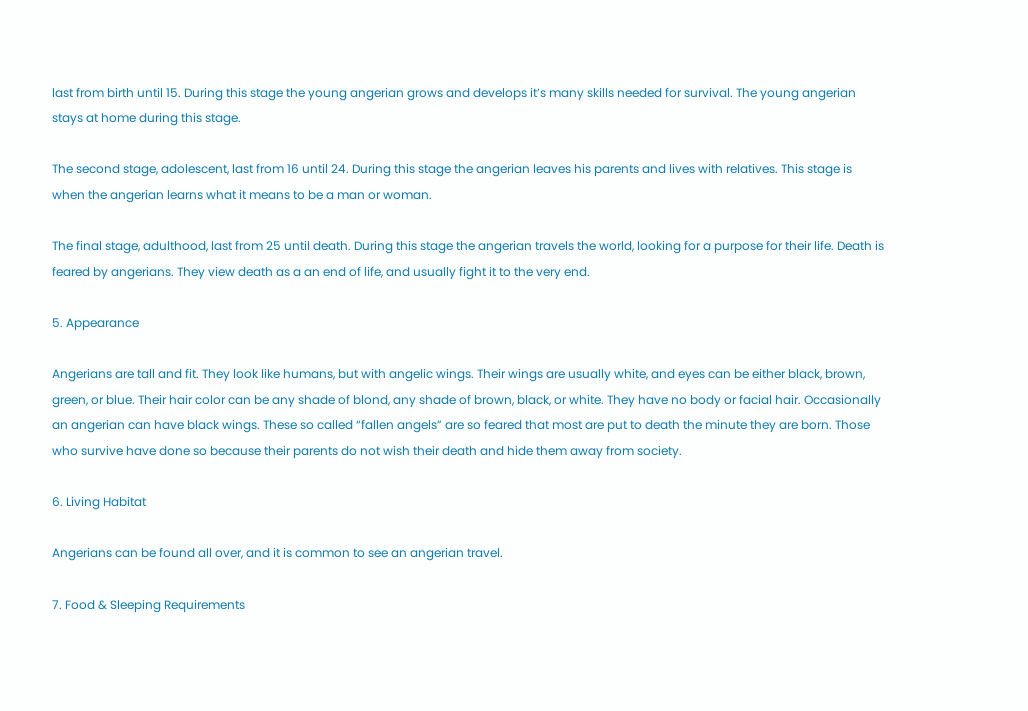last from birth until 15. During this stage the young angerian grows and develops it’s many skills needed for survival. The young angerian stays at home during this stage.

The second stage, adolescent, last from 16 until 24. During this stage the angerian leaves his parents and lives with relatives. This stage is when the angerian learns what it means to be a man or woman.

The final stage, adulthood, last from 25 until death. During this stage the angerian travels the world, looking for a purpose for their life. Death is feared by angerians. They view death as a an end of life, and usually fight it to the very end.

5. Appearance

Angerians are tall and fit. They look like humans, but with angelic wings. Their wings are usually white, and eyes can be either black, brown, green, or blue. Their hair color can be any shade of blond, any shade of brown, black, or white. They have no body or facial hair. Occasionally an angerian can have black wings. These so called “fallen angels” are so feared that most are put to death the minute they are born. Those who survive have done so because their parents do not wish their death and hide them away from society.

6. Living Habitat

Angerians can be found all over, and it is common to see an angerian travel.

7. Food & Sleeping Requirements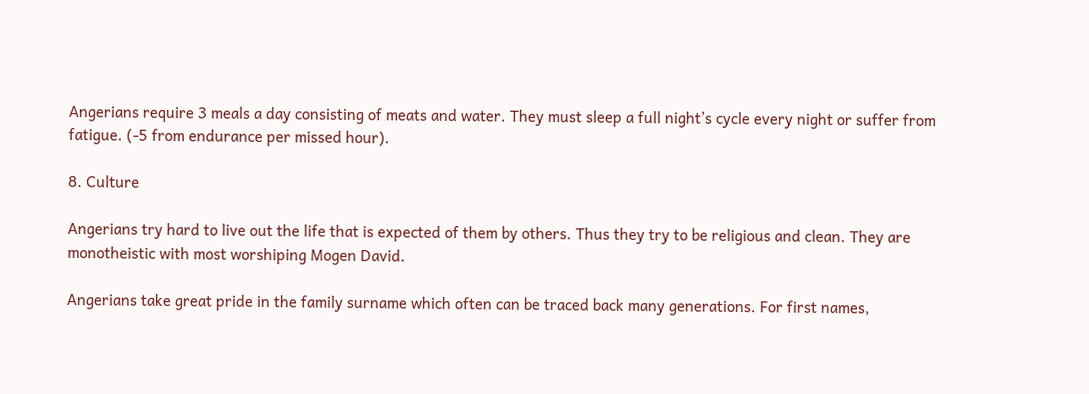Angerians require 3 meals a day consisting of meats and water. They must sleep a full night’s cycle every night or suffer from fatigue. (-5 from endurance per missed hour).

8. Culture

Angerians try hard to live out the life that is expected of them by others. Thus they try to be religious and clean. They are monotheistic with most worshiping Mogen David.

Angerians take great pride in the family surname which often can be traced back many generations. For first names,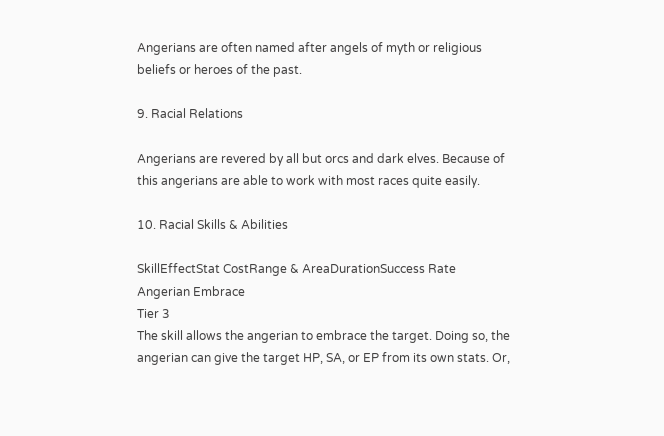Angerians are often named after angels of myth or religious beliefs or heroes of the past.

9. Racial Relations

Angerians are revered by all but orcs and dark elves. Because of this angerians are able to work with most races quite easily.

10. Racial Skills & Abilities

SkillEffectStat CostRange & AreaDurationSuccess Rate
Angerian Embrace
Tier 3
The skill allows the angerian to embrace the target. Doing so, the angerian can give the target HP, SA, or EP from its own stats. Or,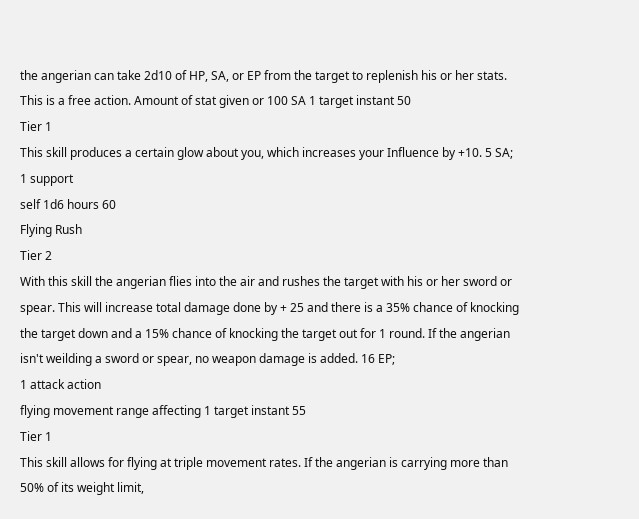the angerian can take 2d10 of HP, SA, or EP from the target to replenish his or her stats. This is a free action. Amount of stat given or 100 SA 1 target instant 50
Tier 1
This skill produces a certain glow about you, which increases your Influence by +10. 5 SA;
1 support
self 1d6 hours 60
Flying Rush
Tier 2
With this skill the angerian flies into the air and rushes the target with his or her sword or spear. This will increase total damage done by + 25 and there is a 35% chance of knocking the target down and a 15% chance of knocking the target out for 1 round. If the angerian isn't weilding a sword or spear, no weapon damage is added. 16 EP;
1 attack action
flying movement range affecting 1 target instant 55
Tier 1
This skill allows for flying at triple movement rates. If the angerian is carrying more than 50% of its weight limit,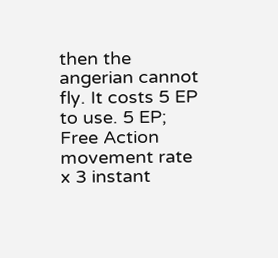then the angerian cannot fly. It costs 5 EP to use. 5 EP; Free Action movement rate x 3 instant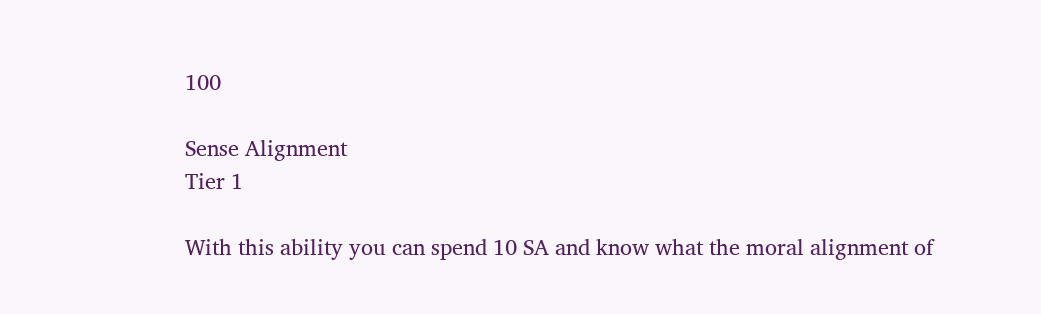100

Sense Alignment
Tier 1

With this ability you can spend 10 SA and know what the moral alignment of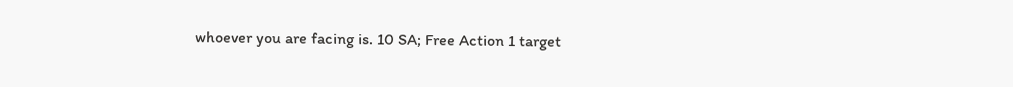whoever you are facing is. 10 SA; Free Action 1 target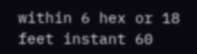within 6 hex or 18 feet instant 60